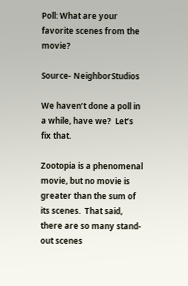Poll: What are your favorite scenes from the movie?

Source- NeighborStudios

We haven’t done a poll in a while, have we?  Let’s fix that.

Zootopia is a phenomenal movie, but no movie is greater than the sum of its scenes.  That said, there are so many stand-out scenes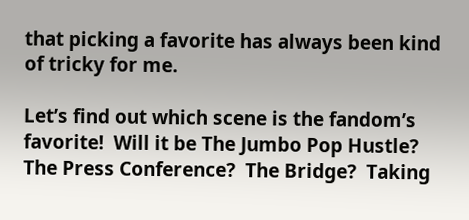that picking a favorite has always been kind of tricky for me.

Let’s find out which scene is the fandom’s favorite!  Will it be The Jumbo Pop Hustle?  The Press Conference?  The Bridge?  Taking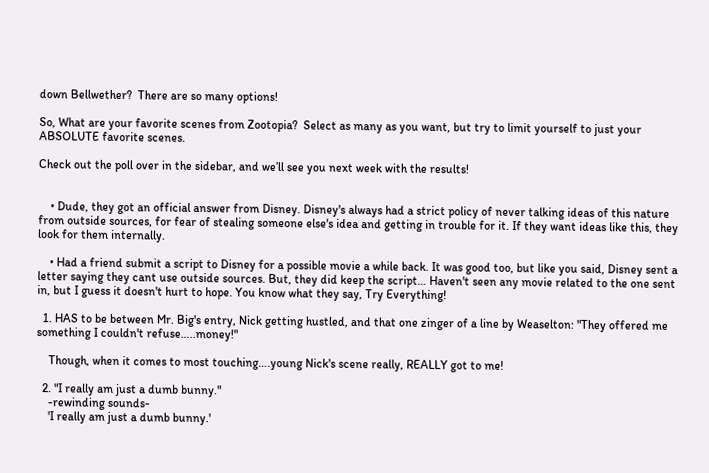down Bellwether?  There are so many options!

So, What are your favorite scenes from Zootopia?  Select as many as you want, but try to limit yourself to just your ABSOLUTE favorite scenes.

Check out the poll over in the sidebar, and we’ll see you next week with the results!


    • Dude, they got an official answer from Disney. Disney's always had a strict policy of never talking ideas of this nature from outside sources, for fear of stealing someone else's idea and getting in trouble for it. If they want ideas like this, they look for them internally.

    • Had a friend submit a script to Disney for a possible movie a while back. It was good too, but like you said, Disney sent a letter saying they cant use outside sources. But, they did keep the script… Haven't seen any movie related to the one sent in, but I guess it doesn't hurt to hope. You know what they say, Try Everything!

  1. HAS to be between Mr. Big's entry, Nick getting hustled, and that one zinger of a line by Weaselton: "They offered me something I couldn't refuse…..money!"

    Though, when it comes to most touching….young Nick's scene really, REALLY got to me!

  2. "I really am just a dumb bunny."
    -rewinding sounds-
    'I really am just a dumb bunny.'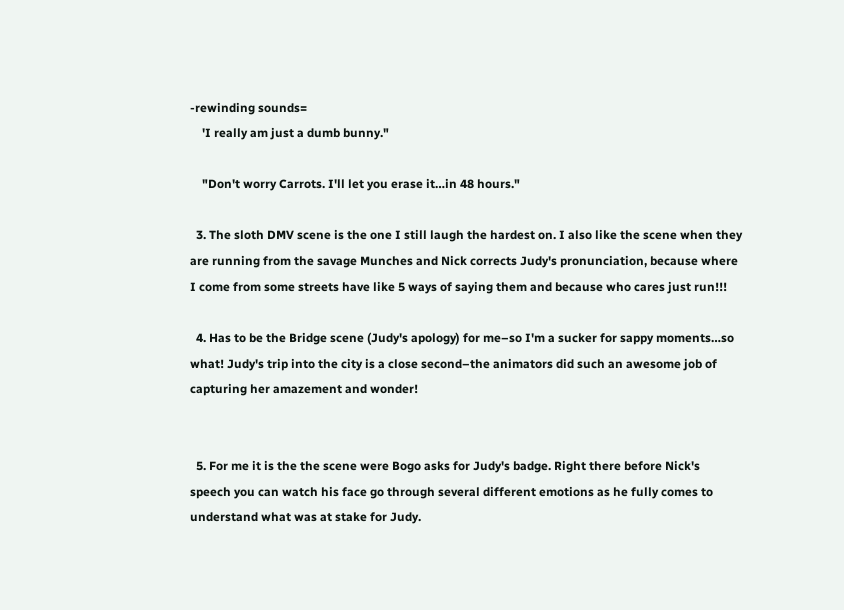-rewinding sounds=
    'I really am just a dumb bunny."

    "Don't worry Carrots. I'll let you erase it…in 48 hours."

  3. The sloth DMV scene is the one I still laugh the hardest on. I also like the scene when they are running from the savage Munches and Nick corrects Judy's pronunciation, because where I come from some streets have like 5 ways of saying them and because who cares just run!!!

  4. Has to be the Bridge scene (Judy's apology) for me–so I'm a sucker for sappy moments…so what! Judy's trip into the city is a close second–the animators did such an awesome job of capturing her amazement and wonder!


  5. For me it is the the scene were Bogo asks for Judy's badge. Right there before Nick's speech you can watch his face go through several different emotions as he fully comes to understand what was at stake for Judy.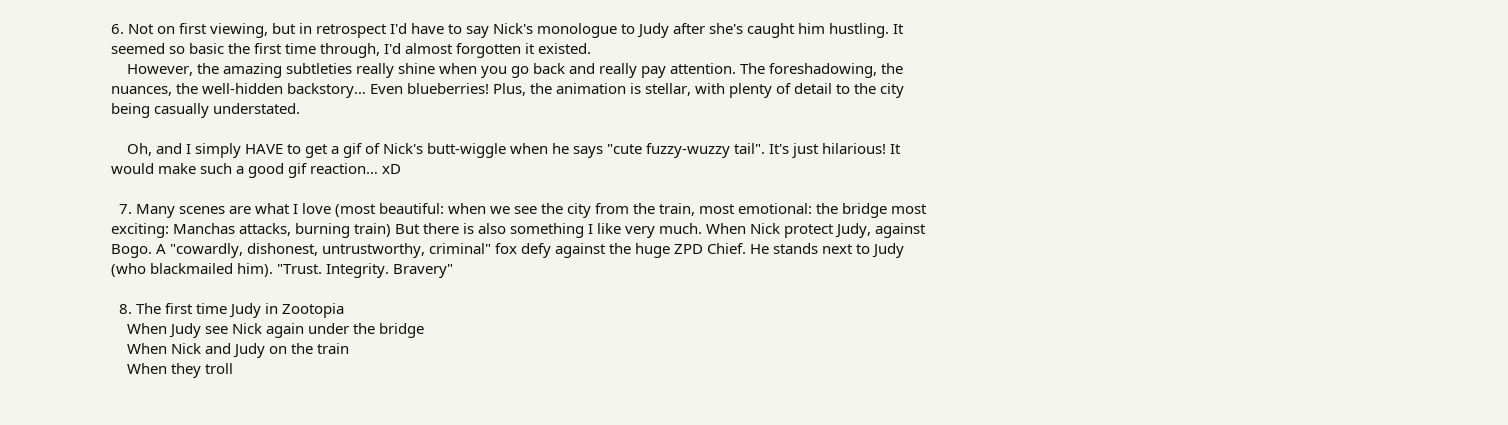6. Not on first viewing, but in retrospect I'd have to say Nick's monologue to Judy after she's caught him hustling. It seemed so basic the first time through, I'd almost forgotten it existed.
    However, the amazing subtleties really shine when you go back and really pay attention. The foreshadowing, the nuances, the well-hidden backstory… Even blueberries! Plus, the animation is stellar, with plenty of detail to the city being casually understated.

    Oh, and I simply HAVE to get a gif of Nick's butt-wiggle when he says "cute fuzzy-wuzzy tail". It's just hilarious! It would make such a good gif reaction… xD

  7. Many scenes are what I love (most beautiful: when we see the city from the train, most emotional: the bridge most exciting: Manchas attacks, burning train) But there is also something I like very much. When Nick protect Judy, against Bogo. A "cowardly, dishonest, untrustworthy, criminal" fox defy against the huge ZPD Chief. He stands next to Judy (who blackmailed him). "Trust. Integrity. Bravery"

  8. The first time Judy in Zootopia
    When Judy see Nick again under the bridge
    When Nick and Judy on the train
    When they troll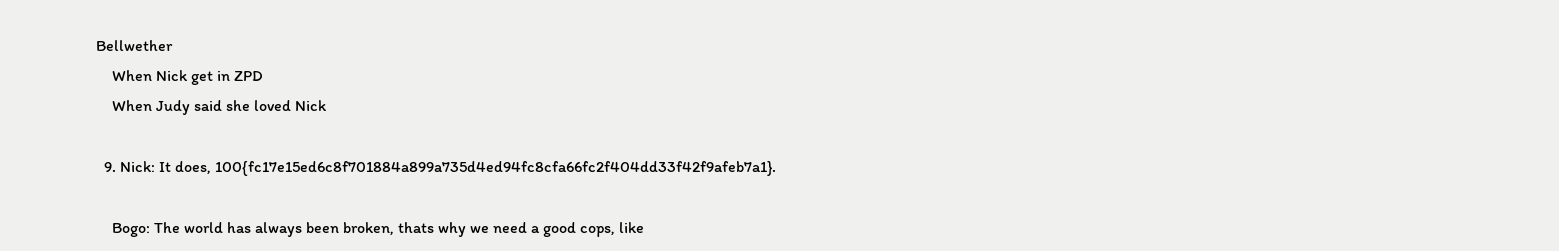Bellwether
    When Nick get in ZPD
    When Judy said she loved Nick

  9. Nick: It does, 100{fc17e15ed6c8f701884a899a735d4ed94fc8cfa66fc2f404dd33f42f9afeb7a1}.

    Bogo: The world has always been broken, thats why we need a good cops, like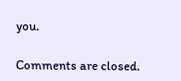you.

Comments are closed.